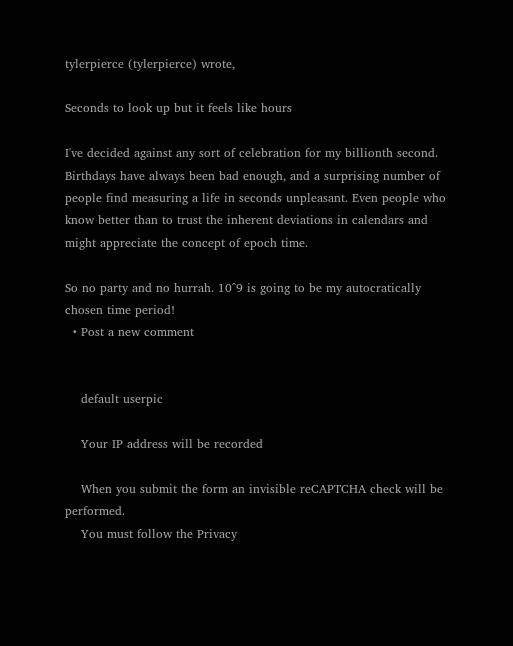tylerpierce (tylerpierce) wrote,

Seconds to look up but it feels like hours

I've decided against any sort of celebration for my billionth second. Birthdays have always been bad enough, and a surprising number of people find measuring a life in seconds unpleasant. Even people who know better than to trust the inherent deviations in calendars and might appreciate the concept of epoch time.

So no party and no hurrah. 10^9 is going to be my autocratically chosen time period!
  • Post a new comment


    default userpic

    Your IP address will be recorded

    When you submit the form an invisible reCAPTCHA check will be performed.
    You must follow the Privacy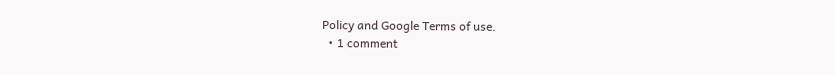Policy and Google Terms of use.
  • 1 comment